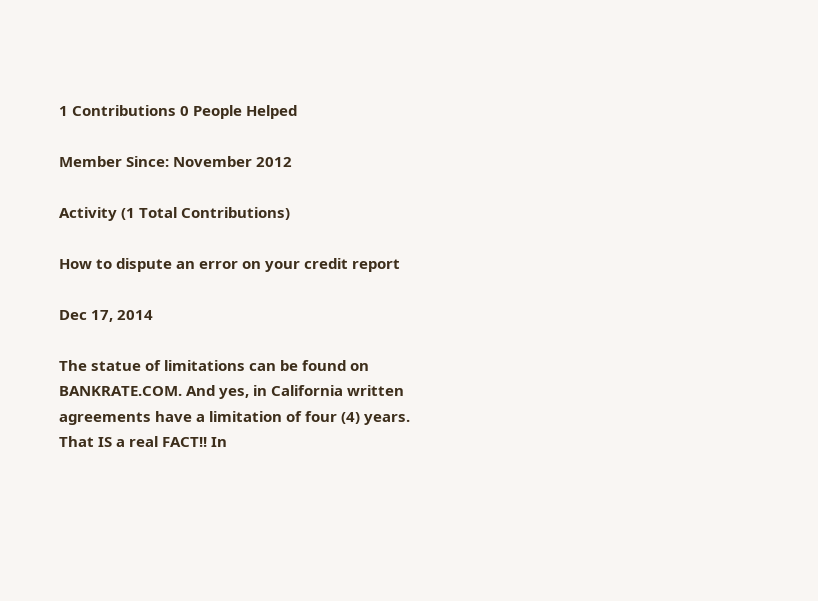1 Contributions 0 People Helped

Member Since: November 2012

Activity (1 Total Contributions)

How to dispute an error on your credit report

Dec 17, 2014

The statue of limitations can be found on BANKRATE.COM. And yes, in California written agreements have a limitation of four (4) years. That IS a real FACT!! In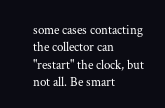some cases contacting the collector can "restart" the clock, but not all. Be smart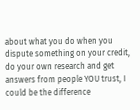about what you do when you dispute something on your credit, do your own research and get answers from people YOU trust, I could be the difference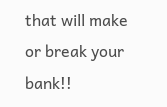that will make or break your bank!!